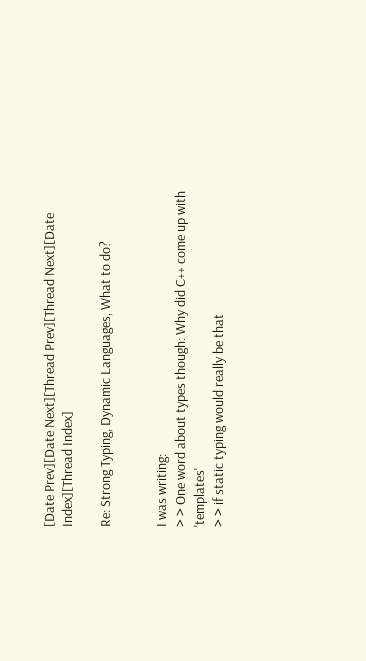[Date Prev][Date Next][Thread Prev][Thread Next][Date Index][Thread Index]

Re: Strong Typing, Dynamic Languages, What to do?


I was writing:
> > One word about types though: Why did C++ come up with 'templates'
> > if static typing would really be that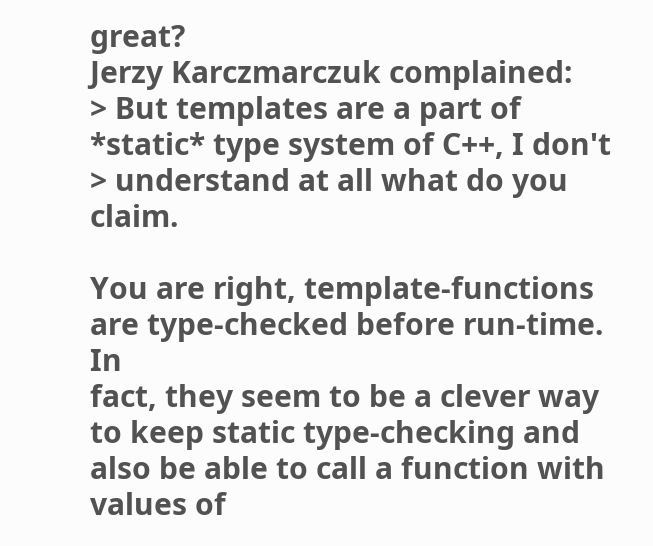great?
Jerzy Karczmarczuk complained:
> But templates are a part of *static* type system of C++, I don't
> understand at all what do you claim.

You are right, template-functions are type-checked before run-time. In
fact, they seem to be a clever way to keep static type-checking and
also be able to call a function with values of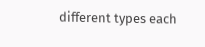different types each